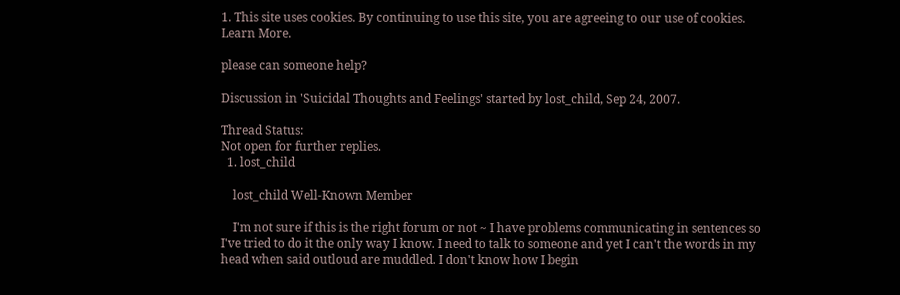1. This site uses cookies. By continuing to use this site, you are agreeing to our use of cookies. Learn More.

please can someone help?

Discussion in 'Suicidal Thoughts and Feelings' started by lost_child, Sep 24, 2007.

Thread Status:
Not open for further replies.
  1. lost_child

    lost_child Well-Known Member

    I'm not sure if this is the right forum or not ~ I have problems communicating in sentences so I've tried to do it the only way I know. I need to talk to someone and yet I can't the words in my head when said outloud are muddled. I don't know how I begin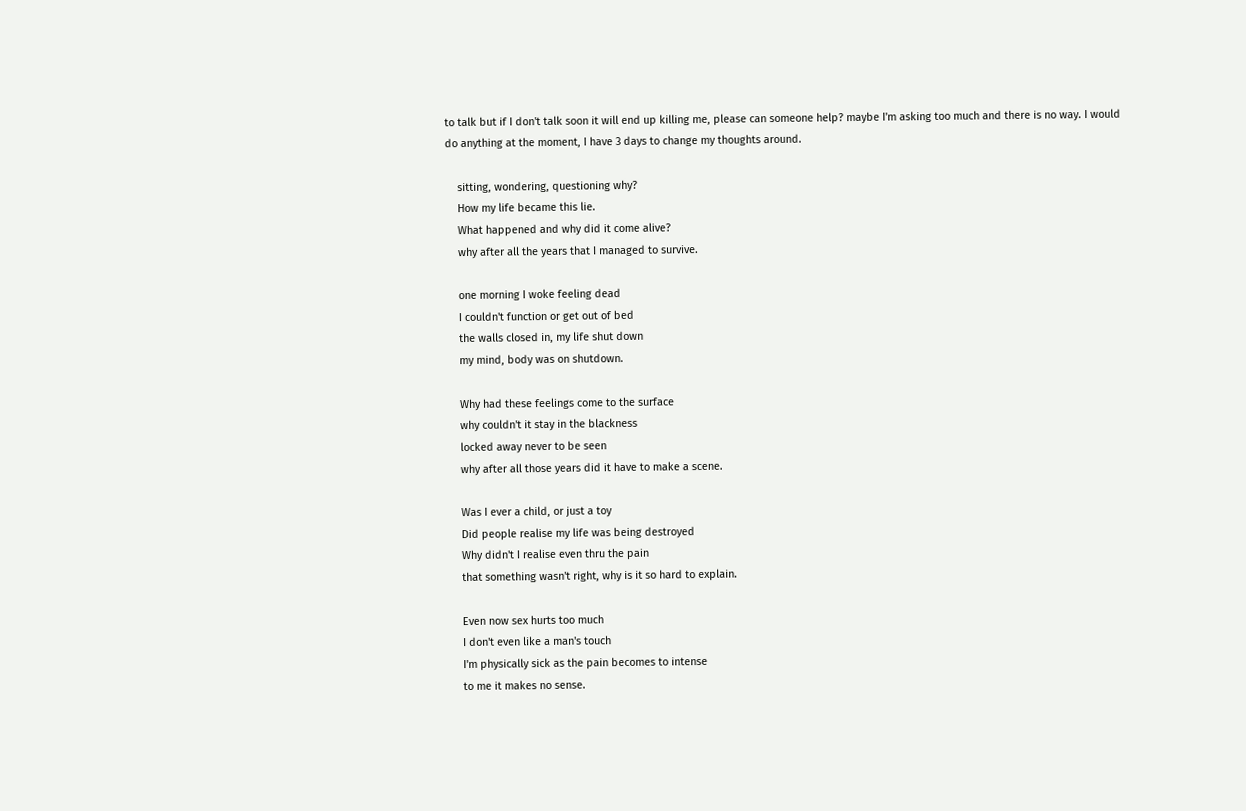to talk but if I don't talk soon it will end up killing me, please can someone help? maybe I'm asking too much and there is no way. I would do anything at the moment, I have 3 days to change my thoughts around.

    sitting, wondering, questioning why?
    How my life became this lie.
    What happened and why did it come alive?
    why after all the years that I managed to survive.

    one morning I woke feeling dead
    I couldn't function or get out of bed
    the walls closed in, my life shut down
    my mind, body was on shutdown.

    Why had these feelings come to the surface
    why couldn't it stay in the blackness
    locked away never to be seen
    why after all those years did it have to make a scene.

    Was I ever a child, or just a toy
    Did people realise my life was being destroyed
    Why didn't I realise even thru the pain
    that something wasn't right, why is it so hard to explain.

    Even now sex hurts too much
    I don't even like a man's touch
    I'm physically sick as the pain becomes to intense
    to me it makes no sense.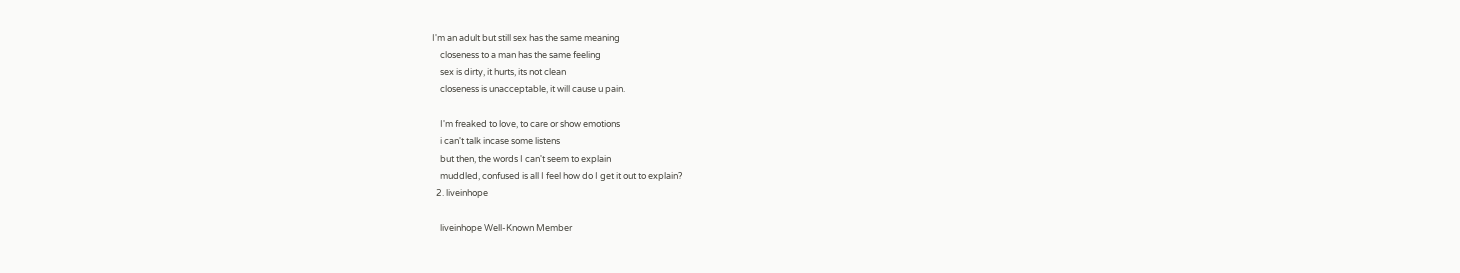I'm an adult but still sex has the same meaning
    closeness to a man has the same feeling
    sex is dirty, it hurts, its not clean
    closeness is unacceptable, it will cause u pain.

    I'm freaked to love, to care or show emotions
    i can't talk incase some listens
    but then, the words I can't seem to explain
    muddled, confused is all I feel how do I get it out to explain?
  2. liveinhope

    liveinhope Well-Known Member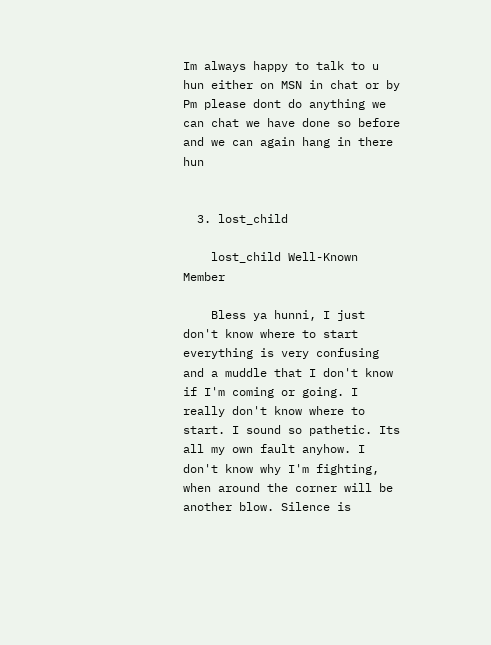Im always happy to talk to u hun either on MSN in chat or by Pm please dont do anything we can chat we have done so before and we can again hang in there hun


  3. lost_child

    lost_child Well-Known Member

    Bless ya hunni, I just don't know where to start everything is very confusing and a muddle that I don't know if I'm coming or going. I really don't know where to start. I sound so pathetic. Its all my own fault anyhow. I don't know why I'm fighting, when around the corner will be another blow. Silence is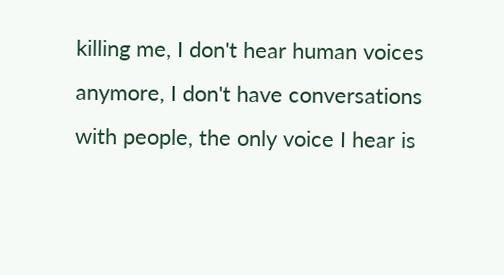killing me, I don't hear human voices anymore, I don't have conversations with people, the only voice I hear is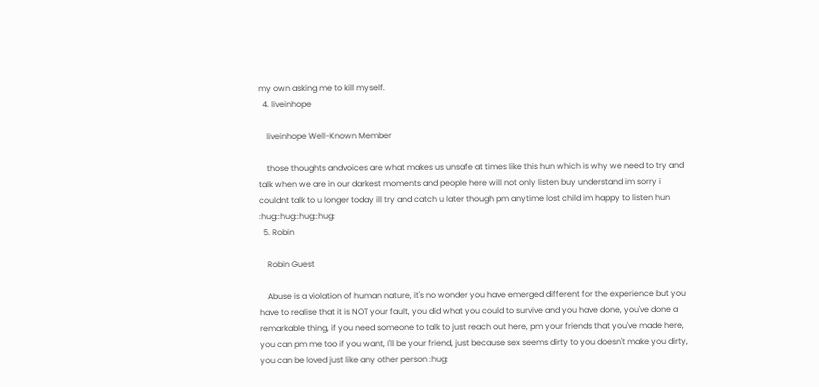my own asking me to kill myself.
  4. liveinhope

    liveinhope Well-Known Member

    those thoughts andvoices are what makes us unsafe at times like this hun which is why we need to try and talk when we are in our darkest moments and people here will not only listen buy understand im sorry i couldnt talk to u longer today ill try and catch u later though pm anytime lost child im happy to listen hun :hug::hug::hug::hug:
  5. Robin

    Robin Guest

    Abuse is a violation of human nature, it's no wonder you have emerged different for the experience but you have to realise that it is NOT your fault, you did what you could to survive and you have done, you've done a remarkable thing, if you need someone to talk to just reach out here, pm your friends that you've made here, you can pm me too if you want, I'll be your friend, just because sex seems dirty to you doesn't make you dirty, you can be loved just like any other person :hug: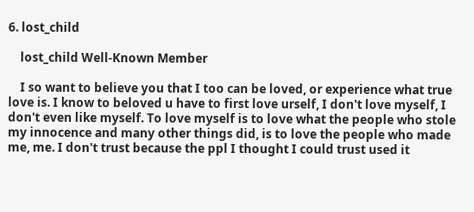6. lost_child

    lost_child Well-Known Member

    I so want to believe you that I too can be loved, or experience what true love is. I know to beloved u have to first love urself, I don't love myself, I don't even like myself. To love myself is to love what the people who stole my innocence and many other things did, is to love the people who made me, me. I don't trust because the ppl I thought I could trust used it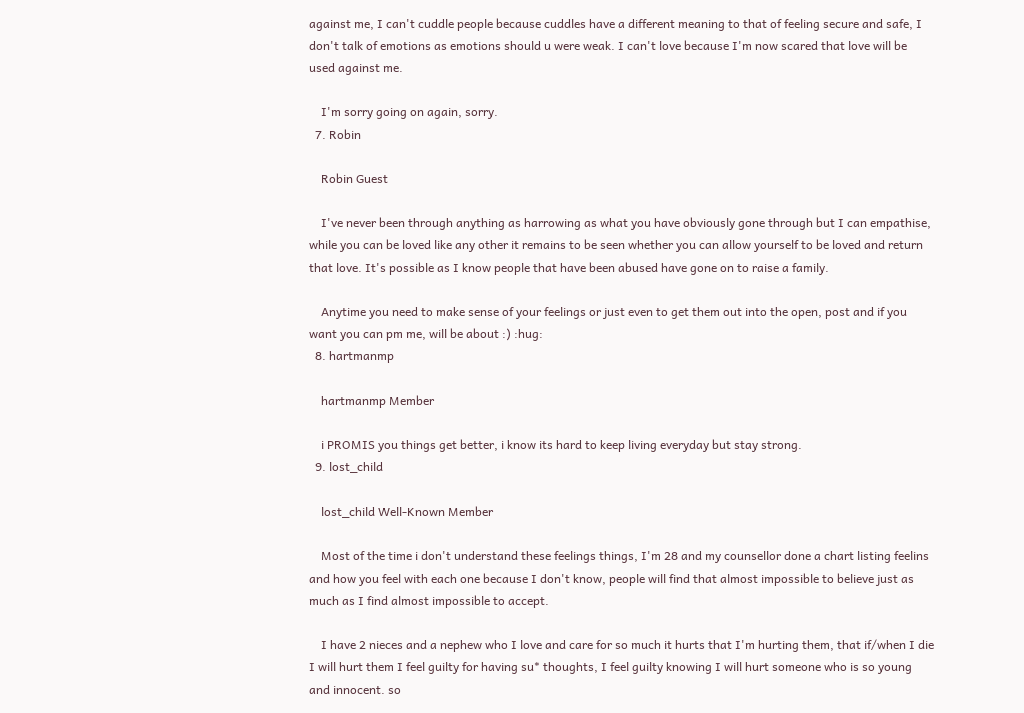against me, I can't cuddle people because cuddles have a different meaning to that of feeling secure and safe, I don't talk of emotions as emotions should u were weak. I can't love because I'm now scared that love will be used against me.

    I'm sorry going on again, sorry.
  7. Robin

    Robin Guest

    I've never been through anything as harrowing as what you have obviously gone through but I can empathise, while you can be loved like any other it remains to be seen whether you can allow yourself to be loved and return that love. It's possible as I know people that have been abused have gone on to raise a family.

    Anytime you need to make sense of your feelings or just even to get them out into the open, post and if you want you can pm me, will be about :) :hug:
  8. hartmanmp

    hartmanmp Member

    i PROMIS you things get better, i know its hard to keep living everyday but stay strong.
  9. lost_child

    lost_child Well-Known Member

    Most of the time i don't understand these feelings things, I'm 28 and my counsellor done a chart listing feelins and how you feel with each one because I don't know, people will find that almost impossible to believe just as much as I find almost impossible to accept.

    I have 2 nieces and a nephew who I love and care for so much it hurts that I'm hurting them, that if/when I die I will hurt them I feel guilty for having su* thoughts, I feel guilty knowing I will hurt someone who is so young and innocent. so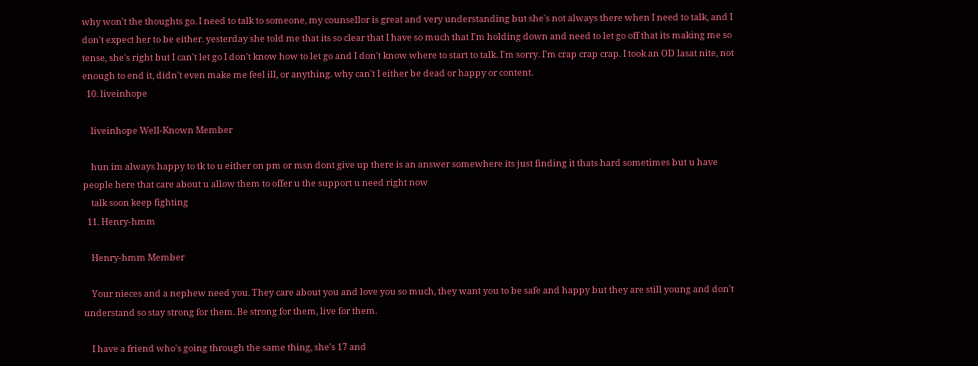why won't the thoughts go. I need to talk to someone, my counsellor is great and very understanding but she's not always there when I need to talk, and I don't expect her to be either. yesterday she told me that its so clear that I have so much that I'm holding down and need to let go off that its making me so tense, she's right but I can't let go I don't know how to let go and I don't know where to start to talk. I'm sorry. I'm crap crap crap. I took an OD lasat nite, not enough to end it, didn't even make me feel ill, or anything. why can't I either be dead or happy or content.
  10. liveinhope

    liveinhope Well-Known Member

    hun im always happy to tk to u either on pm or msn dont give up there is an answer somewhere its just finding it thats hard sometimes but u have people here that care about u allow them to offer u the support u need right now
    talk soon keep fighting
  11. Henry-hmm

    Henry-hmm Member

    Your nieces and a nephew need you. They care about you and love you so much, they want you to be safe and happy but they are still young and don't understand so stay strong for them. Be strong for them, live for them.

    I have a friend who's going through the same thing, she's 17 and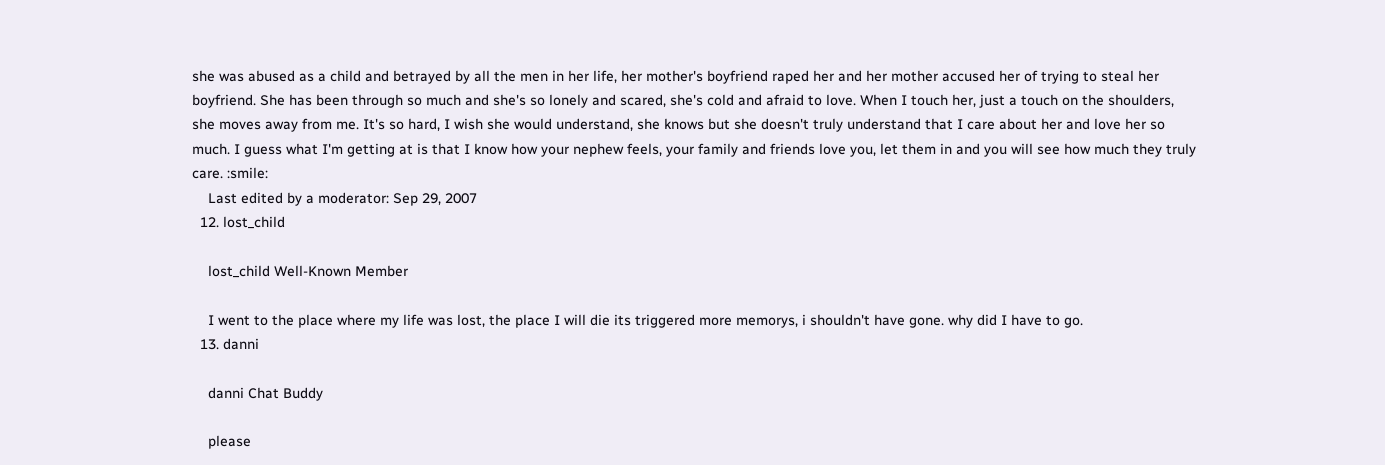she was abused as a child and betrayed by all the men in her life, her mother's boyfriend raped her and her mother accused her of trying to steal her boyfriend. She has been through so much and she's so lonely and scared, she's cold and afraid to love. When I touch her, just a touch on the shoulders, she moves away from me. It's so hard, I wish she would understand, she knows but she doesn't truly understand that I care about her and love her so much. I guess what I'm getting at is that I know how your nephew feels, your family and friends love you, let them in and you will see how much they truly care. :smile:
    Last edited by a moderator: Sep 29, 2007
  12. lost_child

    lost_child Well-Known Member

    I went to the place where my life was lost, the place I will die its triggered more memorys, i shouldn't have gone. why did I have to go.
  13. danni

    danni Chat Buddy

    please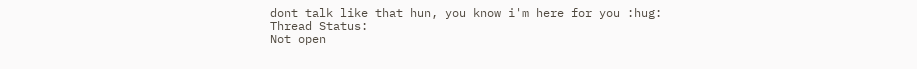dont talk like that hun, you know i'm here for you :hug:
Thread Status:
Not open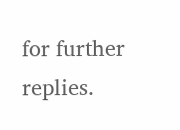for further replies.